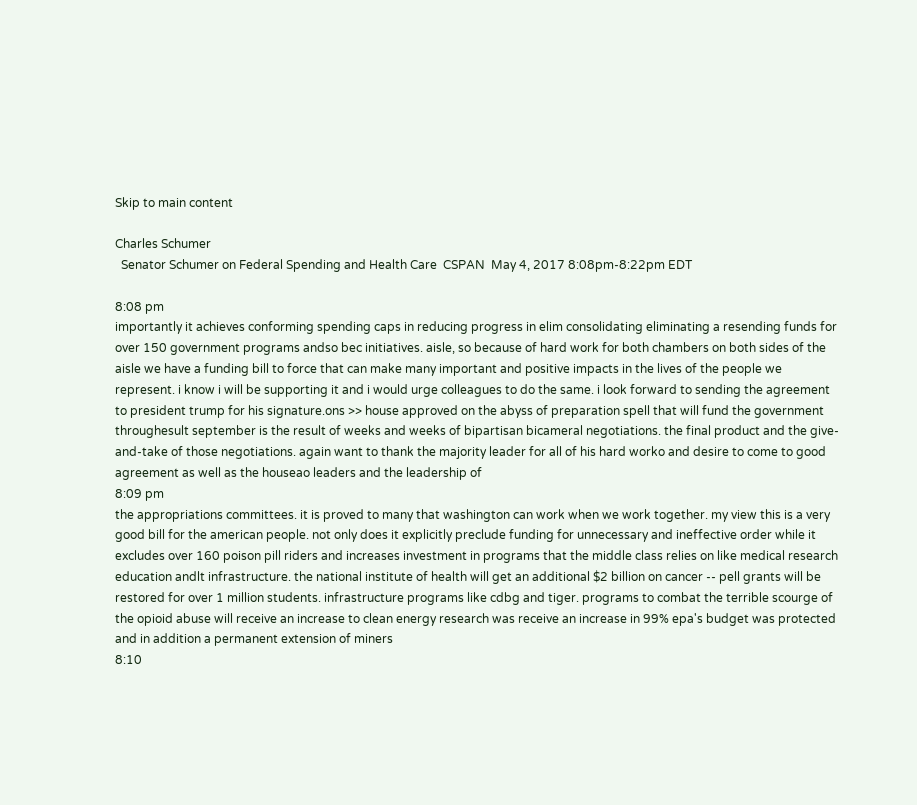Skip to main content

Charles Schumer
  Senator Schumer on Federal Spending and Health Care  CSPAN  May 4, 2017 8:08pm-8:22pm EDT

8:08 pm
importantly it achieves conforming spending caps in reducing progress in elim consolidating eliminating a resending funds for over 150 government programs andso bec initiatives. aisle, so because of hard work for both chambers on both sides of the aisle we have a funding bill to force that can make many important and positive impacts in the lives of the people we represent. i know i will be supporting it and i would urge colleagues to do the same. i look forward to sending the agreement to president trump for his signature.ons >> house approved on the abyss of preparation spell that will fund the government throughesult september is the result of weeks and weeks of bipartisan bicameral negotiations. the final product and the give-and-take of those negotiations. again want to thank the majority leader for all of his hard worko and desire to come to good agreement as well as the houseao leaders and the leadership of
8:09 pm
the appropriations committees. it is proved to many that washington can work when we work together. my view this is a very good bill for the american people. not only does it explicitly preclude funding for unnecessary and ineffective order while it excludes over 160 poison pill riders and increases investment in programs that the middle class relies on like medical research education andlt infrastructure. the national institute of health will get an additional $2 billion on cancer -- pell grants will be restored for over 1 million students. infrastructure programs like cdbg and tiger. programs to combat the terrible scourge of the opioid abuse will receive an increase to clean energy research was receive an increase in 99% epa's budget was protected and in addition a permanent extension of miners
8:10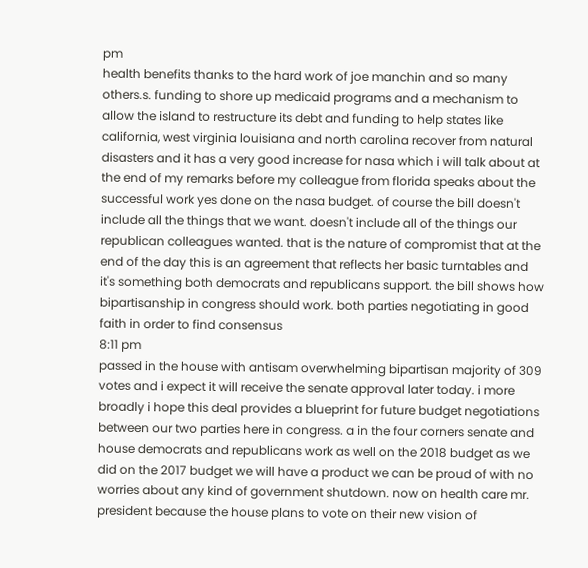pm
health benefits thanks to the hard work of joe manchin and so many others.s. funding to shore up medicaid programs and a mechanism to allow the island to restructure its debt and funding to help states like california, west virginia louisiana and north carolina recover from natural disasters and it has a very good increase for nasa which i will talk about at the end of my remarks before my colleague from florida speaks about the successful work yes done on the nasa budget. of course the bill doesn't include all the things that we want. doesn't include all of the things our republican colleagues wanted. that is the nature of compromist that at the end of the day this is an agreement that reflects her basic turntables and it's something both democrats and republicans support. the bill shows how bipartisanship in congress should work. both parties negotiating in good faith in order to find consensus
8:11 pm
passed in the house with antisam overwhelming bipartisan majority of 309 votes and i expect it will receive the senate approval later today. i more broadly i hope this deal provides a blueprint for future budget negotiations between our two parties here in congress. a in the four corners senate and house democrats and republicans work as well on the 2018 budget as we did on the 2017 budget we will have a product we can be proud of with no worries about any kind of government shutdown. now on health care mr. president because the house plans to vote on their new vision of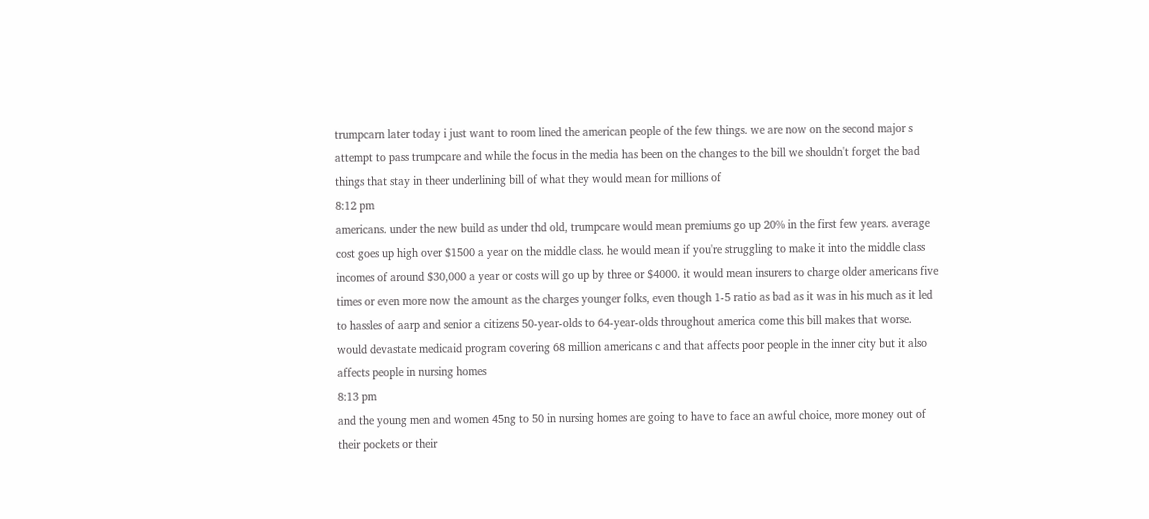trumpcarn later today i just want to room lined the american people of the few things. we are now on the second major s attempt to pass trumpcare and while the focus in the media has been on the changes to the bill we shouldn't forget the bad things that stay in theer underlining bill of what they would mean for millions of
8:12 pm
americans. under the new build as under thd old, trumpcare would mean premiums go up 20% in the first few years. average cost goes up high over $1500 a year on the middle class. he would mean if you're struggling to make it into the middle class incomes of around $30,000 a year or costs will go up by three or $4000. it would mean insurers to charge older americans five times or even more now the amount as the charges younger folks, even though 1-5 ratio as bad as it was in his much as it led to hassles of aarp and senior a citizens 50-year-olds to 64-year-olds throughout america come this bill makes that worse. would devastate medicaid program covering 68 million americans c and that affects poor people in the inner city but it also affects people in nursing homes
8:13 pm
and the young men and women 45ng to 50 in nursing homes are going to have to face an awful choice, more money out of their pockets or their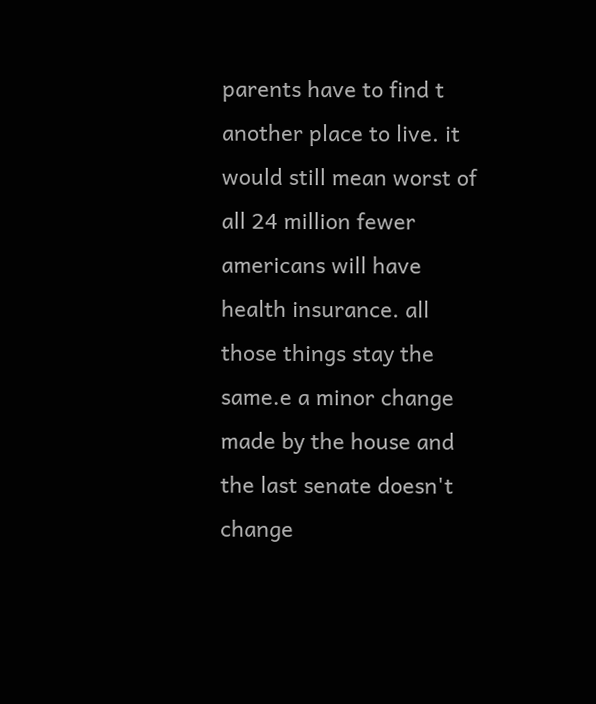parents have to find t another place to live. it would still mean worst of all 24 million fewer americans will have health insurance. all those things stay the same.e a minor change made by the house and the last senate doesn't change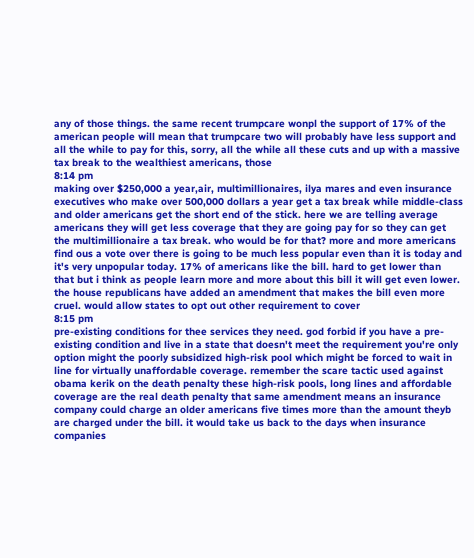any of those things. the same recent trumpcare wonpl the support of 17% of the american people will mean that trumpcare two will probably have less support and all the while to pay for this, sorry, all the while all these cuts and up with a massive tax break to the wealthiest americans, those
8:14 pm
making over $250,000 a year,air, multimillionaires, ilya mares and even insurance executives who make over 500,000 dollars a year get a tax break while middle-class and older americans get the short end of the stick. here we are telling average americans they will get less coverage that they are going pay for so they can get the multimillionaire a tax break. who would be for that? more and more americans find ous a vote over there is going to be much less popular even than it is today and it's very unpopular today. 17% of americans like the bill. hard to get lower than that but i think as people learn more and more about this bill it will get even lower. the house republicans have added an amendment that makes the bill even more cruel. would allow states to opt out other requirement to cover
8:15 pm
pre-existing conditions for thee services they need. god forbid if you have a pre-existing condition and live in a state that doesn't meet the requirement you're only option might the poorly subsidized high-risk pool which might be forced to wait in line for virtually unaffordable coverage. remember the scare tactic used against obama kerik on the death penalty these high-risk pools, long lines and affordable coverage are the real death penalty that same amendment means an insurance company could charge an older americans five times more than the amount theyb are charged under the bill. it would take us back to the days when insurance companies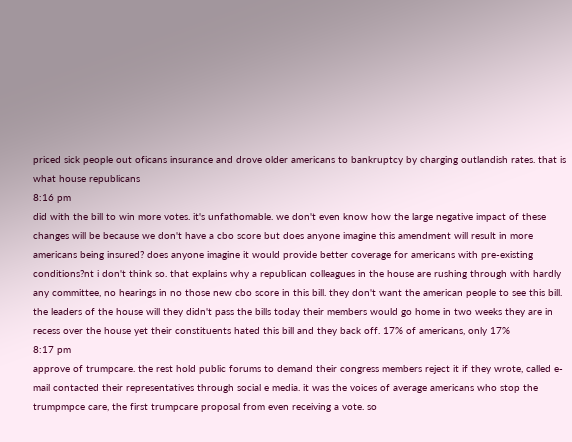priced sick people out oficans insurance and drove older americans to bankruptcy by charging outlandish rates. that is what house republicans
8:16 pm
did with the bill to win more votes. it's unfathomable. we don't even know how the large negative impact of these changes will be because we don't have a cbo score but does anyone imagine this amendment will result in more americans being insured? does anyone imagine it would provide better coverage for americans with pre-existing conditions?nt i don't think so. that explains why a republican colleagues in the house are rushing through with hardly any committee, no hearings in no those new cbo score in this bill. they don't want the american people to see this bill. the leaders of the house will they didn't pass the bills today their members would go home in two weeks they are in recess over the house yet their constituents hated this bill and they back off. 17% of americans, only 17%
8:17 pm
approve of trumpcare. the rest hold public forums to demand their congress members reject it if they wrote, called e-mail contacted their representatives through social e media. it was the voices of average americans who stop the trumpmpce care, the first trumpcare proposal from even receiving a vote. so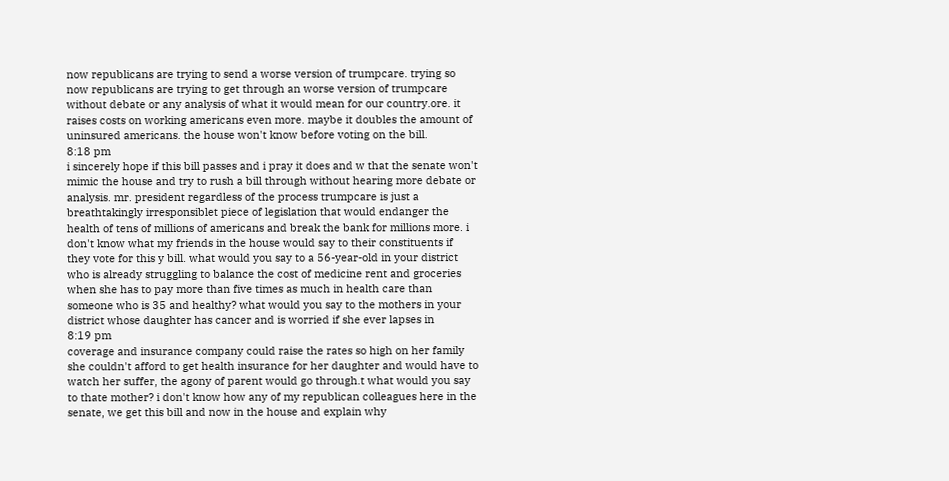now republicans are trying to send a worse version of trumpcare. trying so now republicans are trying to get through an worse version of trumpcare without debate or any analysis of what it would mean for our country.ore. it raises costs on working americans even more. maybe it doubles the amount of uninsured americans. the house won't know before voting on the bill.
8:18 pm
i sincerely hope if this bill passes and i pray it does and w that the senate won't mimic the house and try to rush a bill through without hearing more debate or analysis. mr. president regardless of the process trumpcare is just a breathtakingly irresponsiblet piece of legislation that would endanger the health of tens of millions of americans and break the bank for millions more. i don't know what my friends in the house would say to their constituents if they vote for this y bill. what would you say to a 56-year-old in your district who is already struggling to balance the cost of medicine rent and groceries when she has to pay more than five times as much in health care than someone who is 35 and healthy? what would you say to the mothers in your district whose daughter has cancer and is worried if she ever lapses in
8:19 pm
coverage and insurance company could raise the rates so high on her family she couldn't afford to get health insurance for her daughter and would have to watch her suffer, the agony of parent would go through.t what would you say to thate mother? i don't know how any of my republican colleagues here in the senate, we get this bill and now in the house and explain why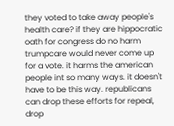they voted to take away people's health care? if they are hippocratic oath for congress do no harm trumpcare would never come up for a vote. it harms the american people int so many ways. it doesn't have to be this way. republicans can drop these efforts for repeal, drop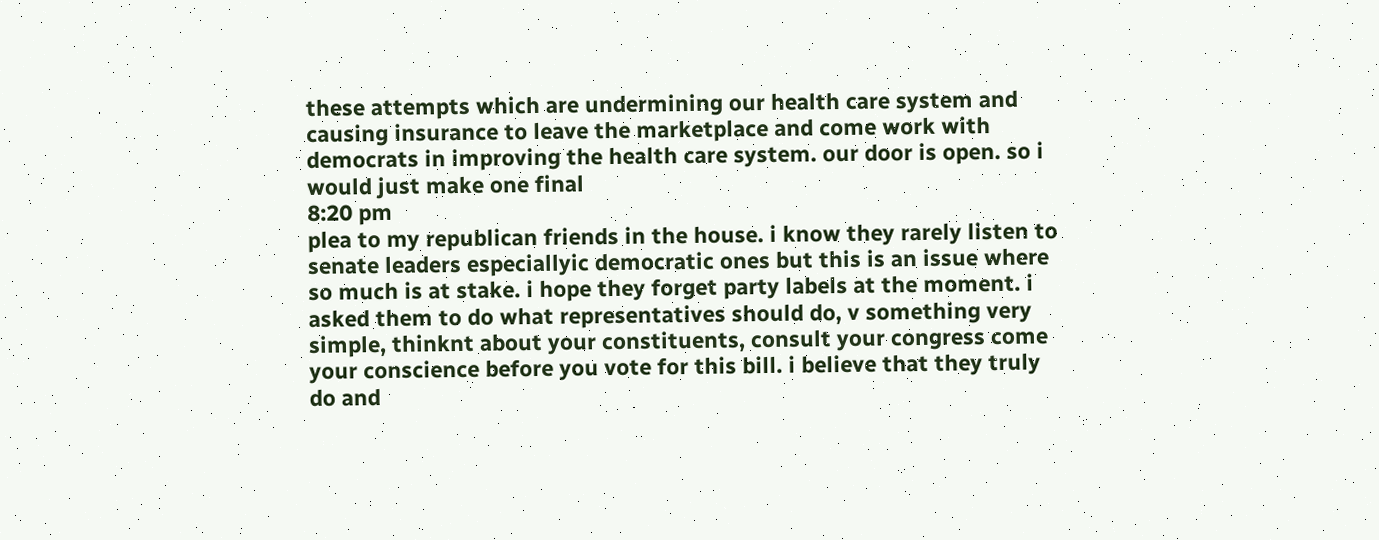these attempts which are undermining our health care system and causing insurance to leave the marketplace and come work with democrats in improving the health care system. our door is open. so i would just make one final
8:20 pm
plea to my republican friends in the house. i know they rarely listen to senate leaders especiallyic democratic ones but this is an issue where so much is at stake. i hope they forget party labels at the moment. i asked them to do what representatives should do, v something very simple, thinknt about your constituents, consult your congress come your conscience before you vote for this bill. i believe that they truly do and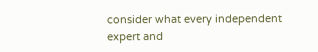consider what every independent expert and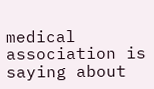medical association is saying about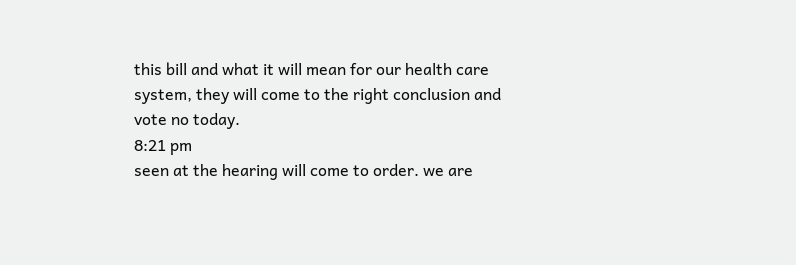this bill and what it will mean for our health care system, they will come to the right conclusion and vote no today.
8:21 pm
seen at the hearing will come to order. we are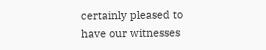certainly pleased to have our witnesses